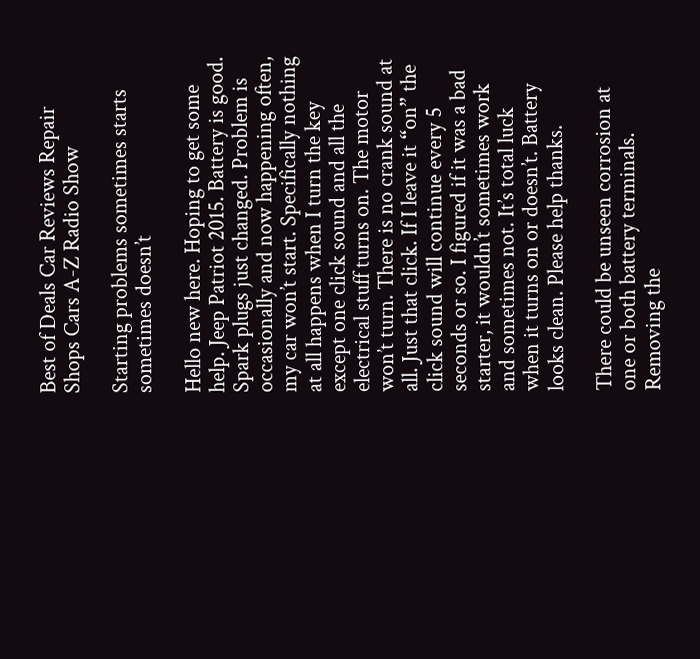Best of Deals Car Reviews Repair Shops Cars A-Z Radio Show

Starting problems sometimes starts sometimes doesn’t

Hello new here. Hoping to get some help. Jeep Patriot 2015. Battery is good. Spark plugs just changed. Problem is occasionally and now happening often, my car won’t start. Specifically nothing at all happens when I turn the key except one click sound and all the electrical stuff turns on. The motor won’t turn. There is no crank sound at all. Just that click. If I leave it “on” the click sound will continue every 5 seconds or so. I figured if it was a bad starter, it wouldn’t sometimes work and sometimes not. It’s total luck when it turns on or doesn’t. Battery looks clean. Please help thanks.

There could be unseen corrosion at one or both battery terminals. Removing the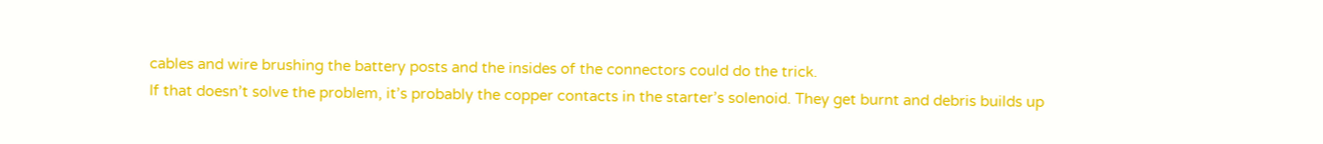cables and wire brushing the battery posts and the insides of the connectors could do the trick.
If that doesn’t solve the problem, it’s probably the copper contacts in the starter’s solenoid. They get burnt and debris builds up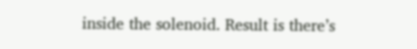inside the solenoid. Result is there’s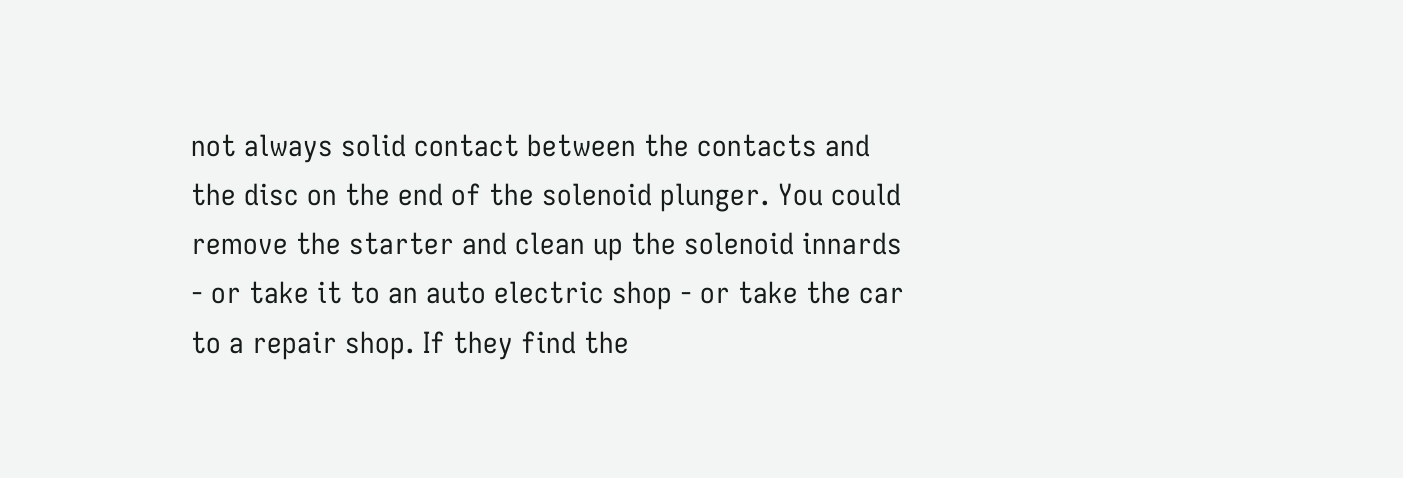not always solid contact between the contacts and the disc on the end of the solenoid plunger. You could remove the starter and clean up the solenoid innards - or take it to an auto electric shop - or take the car to a repair shop. If they find the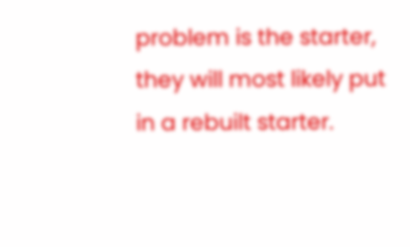problem is the starter, they will most likely put in a rebuilt starter.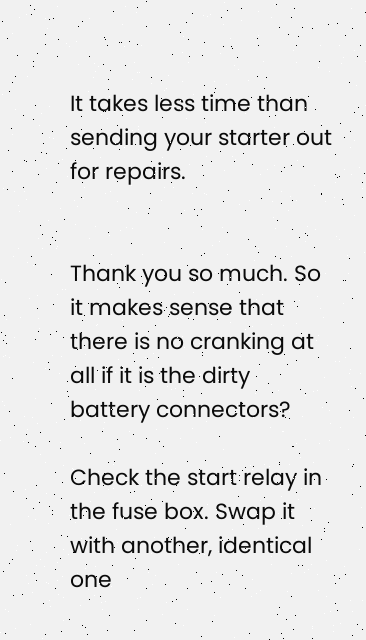It takes less time than sending your starter out for repairs.


Thank you so much. So it makes sense that there is no cranking at all if it is the dirty battery connectors?

Check the start relay in the fuse box. Swap it with another, identical one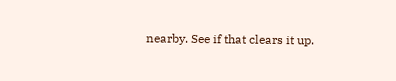nearby. See if that clears it up.